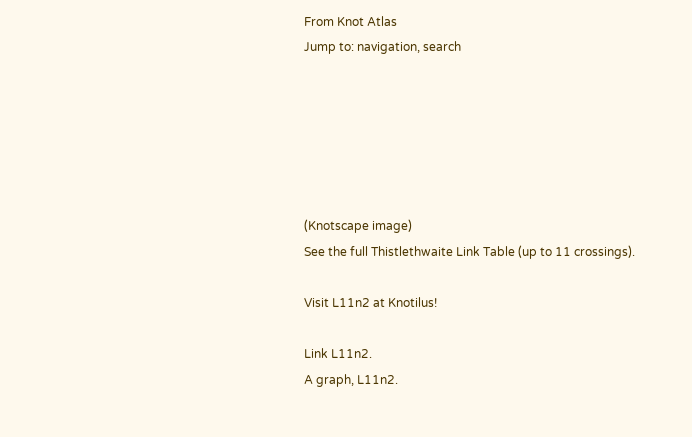From Knot Atlas
Jump to: navigation, search






(Knotscape image)
See the full Thistlethwaite Link Table (up to 11 crossings).

Visit L11n2 at Knotilus!

Link L11n2.
A graph, L11n2.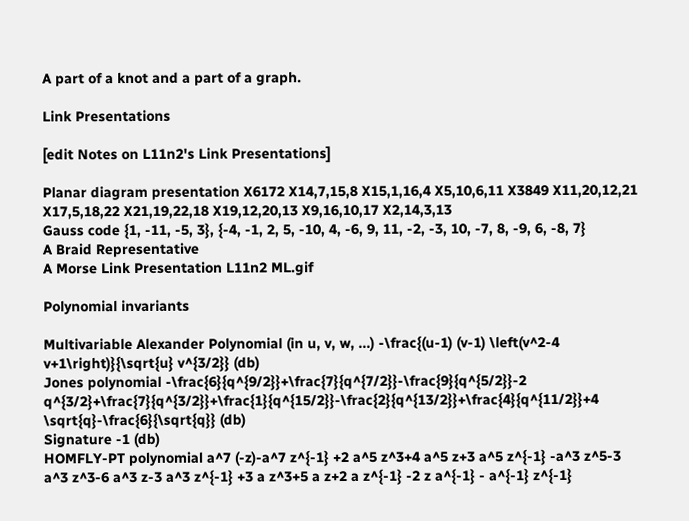A part of a knot and a part of a graph.

Link Presentations

[edit Notes on L11n2's Link Presentations]

Planar diagram presentation X6172 X14,7,15,8 X15,1,16,4 X5,10,6,11 X3849 X11,20,12,21 X17,5,18,22 X21,19,22,18 X19,12,20,13 X9,16,10,17 X2,14,3,13
Gauss code {1, -11, -5, 3}, {-4, -1, 2, 5, -10, 4, -6, 9, 11, -2, -3, 10, -7, 8, -9, 6, -8, 7}
A Braid Representative
A Morse Link Presentation L11n2 ML.gif

Polynomial invariants

Multivariable Alexander Polynomial (in u, v, w, ...) -\frac{(u-1) (v-1) \left(v^2-4 v+1\right)}{\sqrt{u} v^{3/2}} (db)
Jones polynomial -\frac{6}{q^{9/2}}+\frac{7}{q^{7/2}}-\frac{9}{q^{5/2}}-2 q^{3/2}+\frac{7}{q^{3/2}}+\frac{1}{q^{15/2}}-\frac{2}{q^{13/2}}+\frac{4}{q^{11/2}}+4 \sqrt{q}-\frac{6}{\sqrt{q}} (db)
Signature -1 (db)
HOMFLY-PT polynomial a^7 (-z)-a^7 z^{-1} +2 a^5 z^3+4 a^5 z+3 a^5 z^{-1} -a^3 z^5-3 a^3 z^3-6 a^3 z-3 a^3 z^{-1} +3 a z^3+5 a z+2 a z^{-1} -2 z a^{-1} - a^{-1} z^{-1}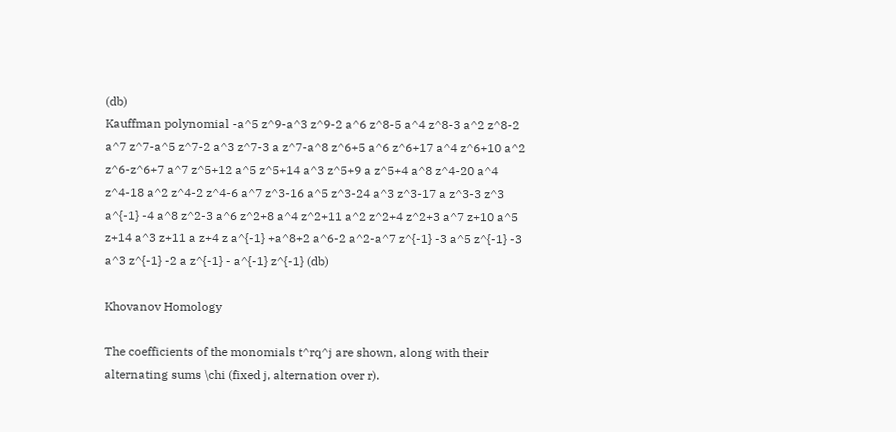(db)
Kauffman polynomial -a^5 z^9-a^3 z^9-2 a^6 z^8-5 a^4 z^8-3 a^2 z^8-2 a^7 z^7-a^5 z^7-2 a^3 z^7-3 a z^7-a^8 z^6+5 a^6 z^6+17 a^4 z^6+10 a^2 z^6-z^6+7 a^7 z^5+12 a^5 z^5+14 a^3 z^5+9 a z^5+4 a^8 z^4-20 a^4 z^4-18 a^2 z^4-2 z^4-6 a^7 z^3-16 a^5 z^3-24 a^3 z^3-17 a z^3-3 z^3 a^{-1} -4 a^8 z^2-3 a^6 z^2+8 a^4 z^2+11 a^2 z^2+4 z^2+3 a^7 z+10 a^5 z+14 a^3 z+11 a z+4 z a^{-1} +a^8+2 a^6-2 a^2-a^7 z^{-1} -3 a^5 z^{-1} -3 a^3 z^{-1} -2 a z^{-1} - a^{-1} z^{-1} (db)

Khovanov Homology

The coefficients of the monomials t^rq^j are shown, along with their alternating sums \chi (fixed j, alternation over r).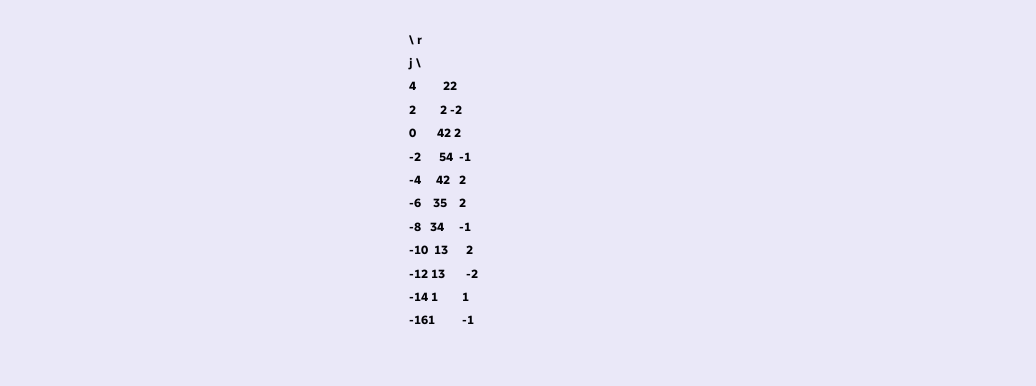\ r
j \
4         22
2        2 -2
0       42 2
-2      54  -1
-4     42   2
-6    35    2
-8   34     -1
-10  13      2
-12 13       -2
-14 1        1
-161         -1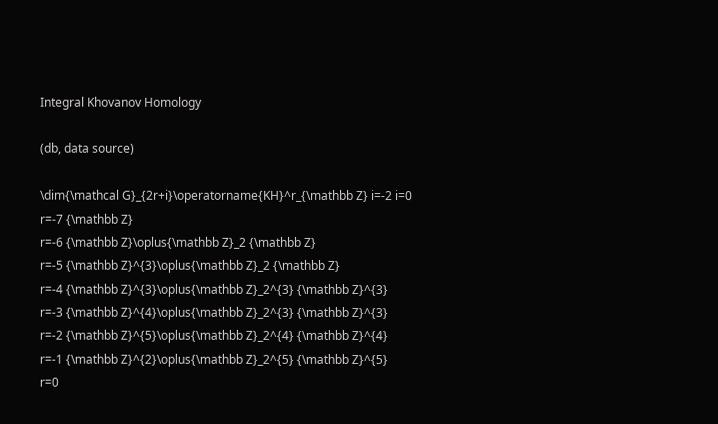Integral Khovanov Homology

(db, data source)

\dim{\mathcal G}_{2r+i}\operatorname{KH}^r_{\mathbb Z} i=-2 i=0
r=-7 {\mathbb Z}
r=-6 {\mathbb Z}\oplus{\mathbb Z}_2 {\mathbb Z}
r=-5 {\mathbb Z}^{3}\oplus{\mathbb Z}_2 {\mathbb Z}
r=-4 {\mathbb Z}^{3}\oplus{\mathbb Z}_2^{3} {\mathbb Z}^{3}
r=-3 {\mathbb Z}^{4}\oplus{\mathbb Z}_2^{3} {\mathbb Z}^{3}
r=-2 {\mathbb Z}^{5}\oplus{\mathbb Z}_2^{4} {\mathbb Z}^{4}
r=-1 {\mathbb Z}^{2}\oplus{\mathbb Z}_2^{5} {\mathbb Z}^{5}
r=0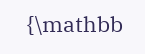{\mathbb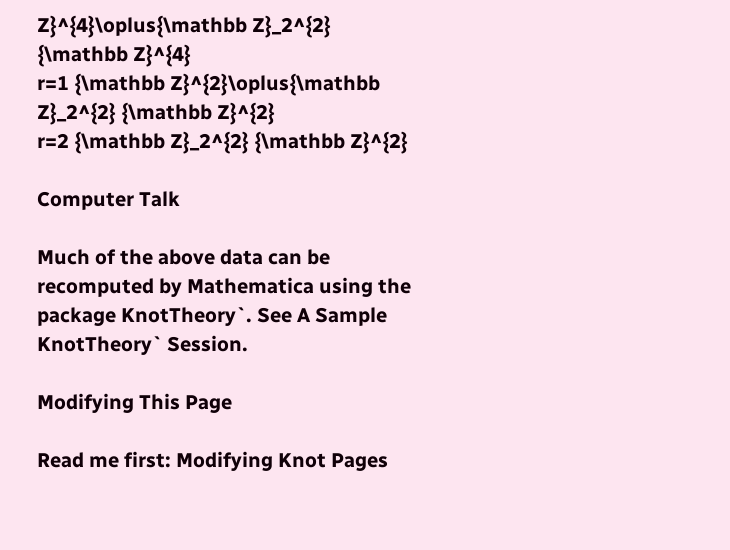Z}^{4}\oplus{\mathbb Z}_2^{2} {\mathbb Z}^{4}
r=1 {\mathbb Z}^{2}\oplus{\mathbb Z}_2^{2} {\mathbb Z}^{2}
r=2 {\mathbb Z}_2^{2} {\mathbb Z}^{2}

Computer Talk

Much of the above data can be recomputed by Mathematica using the package KnotTheory`. See A Sample KnotTheory` Session.

Modifying This Page

Read me first: Modifying Knot Pages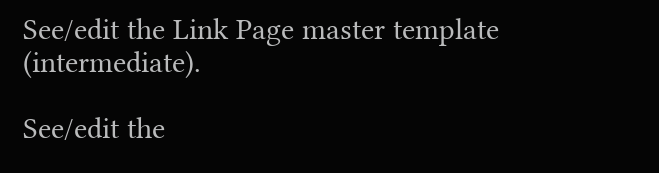See/edit the Link Page master template (intermediate).

See/edit the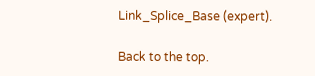Link_Splice_Base (expert).

Back to the top.